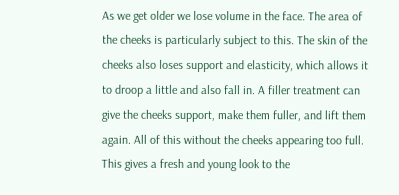As we get older we lose volume in the face. The area of the cheeks is particularly subject to this. The skin of the cheeks also loses support and elasticity, which allows it to droop a little and also fall in. A filler treatment can give the cheeks support, make them fuller, and lift them again. All of this without the cheeks appearing too full. This gives a fresh and young look to the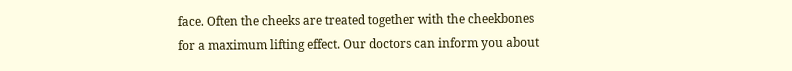face. Often the cheeks are treated together with the cheekbones for a maximum lifting effect. Our doctors can inform you about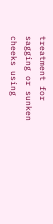treatment for sagging or sunken cheeks using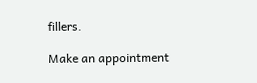fillers.

Make an appointment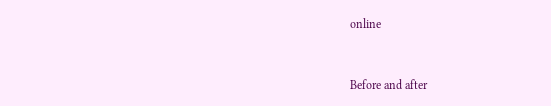online


Before and after